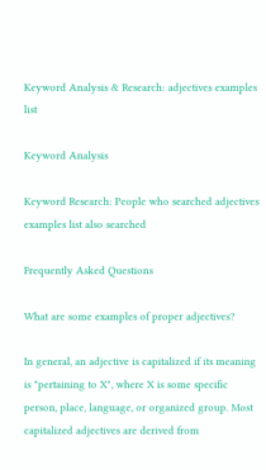Keyword Analysis & Research: adjectives examples list

Keyword Analysis

Keyword Research: People who searched adjectives examples list also searched

Frequently Asked Questions

What are some examples of proper adjectives?

In general, an adjective is capitalized if its meaning is "pertaining to X", where X is some specific person, place, language, or organized group. Most capitalized adjectives are derived from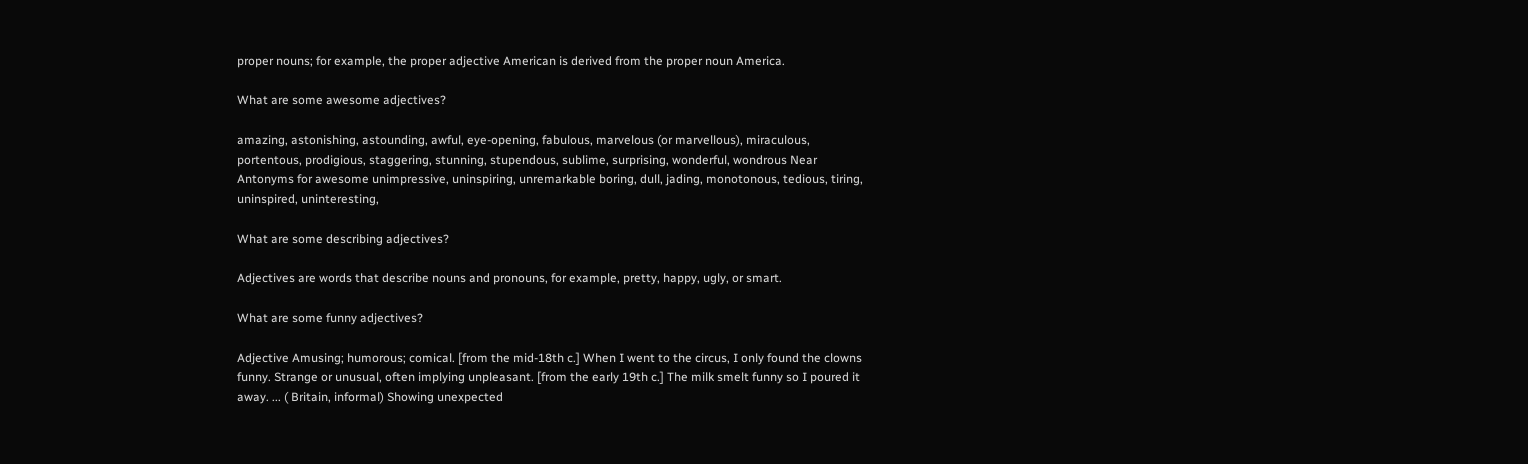proper nouns; for example, the proper adjective American is derived from the proper noun America.

What are some awesome adjectives?

amazing, astonishing, astounding, awful, eye-opening, fabulous, marvelous (or marvellous), miraculous, portentous, prodigious, staggering, stunning, stupendous, sublime, surprising, wonderful, wondrous Near Antonyms for awesome unimpressive, uninspiring, unremarkable boring, dull, jading, monotonous, tedious, tiring, uninspired, uninteresting,

What are some describing adjectives?

Adjectives are words that describe nouns and pronouns, for example, pretty, happy, ugly, or smart.

What are some funny adjectives?

Adjective Amusing; humorous; comical. [from the mid-18th c.] When I went to the circus, I only found the clowns funny. Strange or unusual, often implying unpleasant. [from the early 19th c.] The milk smelt funny so I poured it away. ... ( Britain, informal) Showing unexpected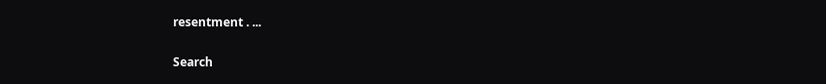resentment . ...

Search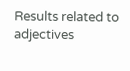Results related to adjectives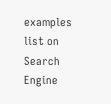examples list on Search Engine